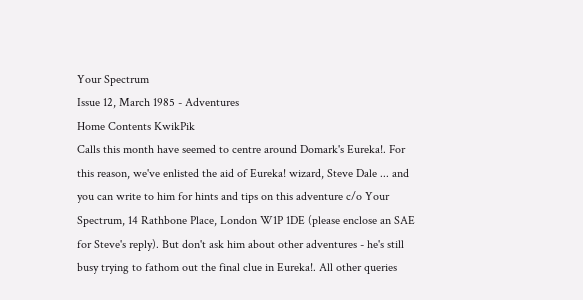Your Spectrum
Issue 12, March 1985 - Adventures
Home Contents KwikPik
Calls this month have seemed to centre around Domark's Eureka!. For this reason, we've enlisted the aid of Eureka! wizard, Steve Dale ... and you can write to him for hints and tips on this adventure c/o Your Spectrum, 14 Rathbone Place, London W1P 1DE (please enclose an SAE for Steve's reply). But don't ask him about other adventures - he's still busy trying to fathom out the final clue in Eureka!. All other queries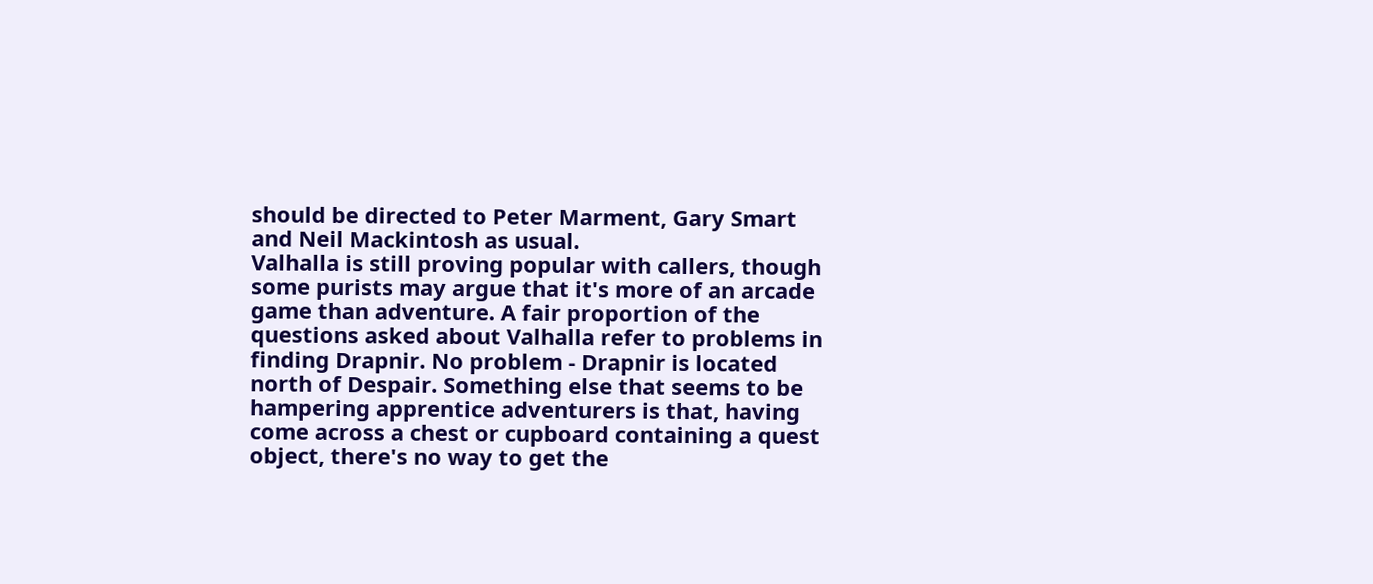should be directed to Peter Marment, Gary Smart and Neil Mackintosh as usual.
Valhalla is still proving popular with callers, though some purists may argue that it's more of an arcade game than adventure. A fair proportion of the questions asked about Valhalla refer to problems in finding Drapnir. No problem - Drapnir is located north of Despair. Something else that seems to be hampering apprentice adventurers is that, having come across a chest or cupboard containing a quest object, there's no way to get the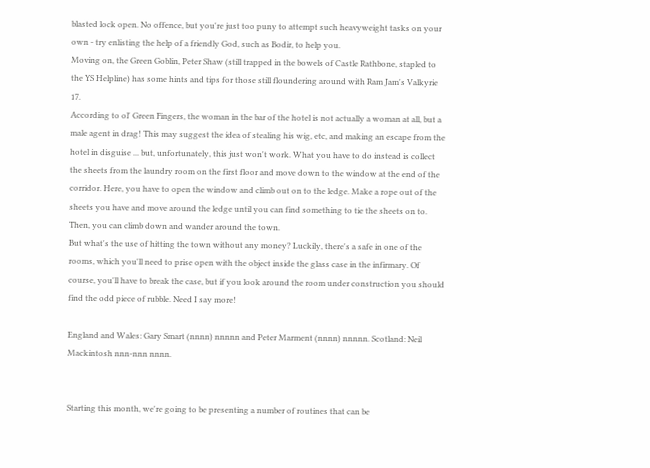blasted lock open. No offence, but you're just too puny to attempt such heavyweight tasks on your own - try enlisting the help of a friendly God, such as Bodir, to help you.
Moving on, the Green Goblin, Peter Shaw (still trapped in the bowels of Castle Rathbone, stapled to the YS Helpline) has some hints and tips for those still floundering around with Ram Jam's Valkyrie 17.
According to ol' Green Fingers, the woman in the bar of the hotel is not actually a woman at all, but a male agent in drag! This may suggest the idea of stealing his wig, etc, and making an escape from the hotel in disguise ... but, unfortunately, this just won't work. What you have to do instead is collect the sheets from the laundry room on the first floor and move down to the window at the end of the corridor. Here, you have to open the window and climb out on to the ledge. Make a rope out of the sheets you have and move around the ledge until you can find something to tie the sheets on to. Then, you can climb down and wander around the town.
But what's the use of hitting the town without any money? Luckily, there's a safe in one of the rooms, which you'll need to prise open with the object inside the glass case in the infirmary. Of course, you'll have to break the case, but if you look around the room under construction you should find the odd piece of rubble. Need I say more!

England and Wales: Gary Smart (nnnn) nnnnn and Peter Marment (nnnn) nnnnn. Scotland: Neil Mackintosh nnn-nnn nnnn.


Starting this month, we're going to be presenting a number of routines that can be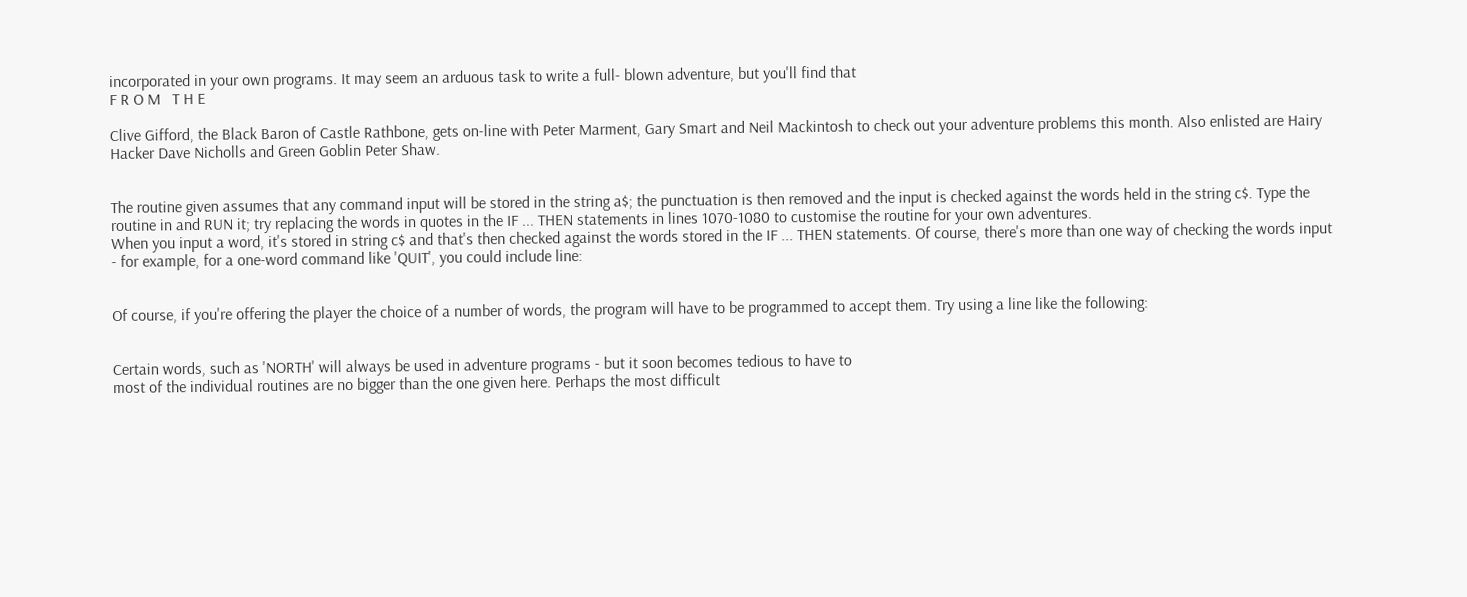incorporated in your own programs. It may seem an arduous task to write a full- blown adventure, but you'll find that
F R O M   T H E

Clive Gifford, the Black Baron of Castle Rathbone, gets on-line with Peter Marment, Gary Smart and Neil Mackintosh to check out your adventure problems this month. Also enlisted are Hairy Hacker Dave Nicholls and Green Goblin Peter Shaw.


The routine given assumes that any command input will be stored in the string a$; the punctuation is then removed and the input is checked against the words held in the string c$. Type the routine in and RUN it; try replacing the words in quotes in the IF ... THEN statements in lines 1070-1080 to customise the routine for your own adventures.
When you input a word, it's stored in string c$ and that's then checked against the words stored in the IF ... THEN statements. Of course, there's more than one way of checking the words input - for example, for a one-word command like 'QUIT', you could include line:


Of course, if you're offering the player the choice of a number of words, the program will have to be programmed to accept them. Try using a line like the following:


Certain words, such as 'NORTH' will always be used in adventure programs - but it soon becomes tedious to have to
most of the individual routines are no bigger than the one given here. Perhaps the most difficult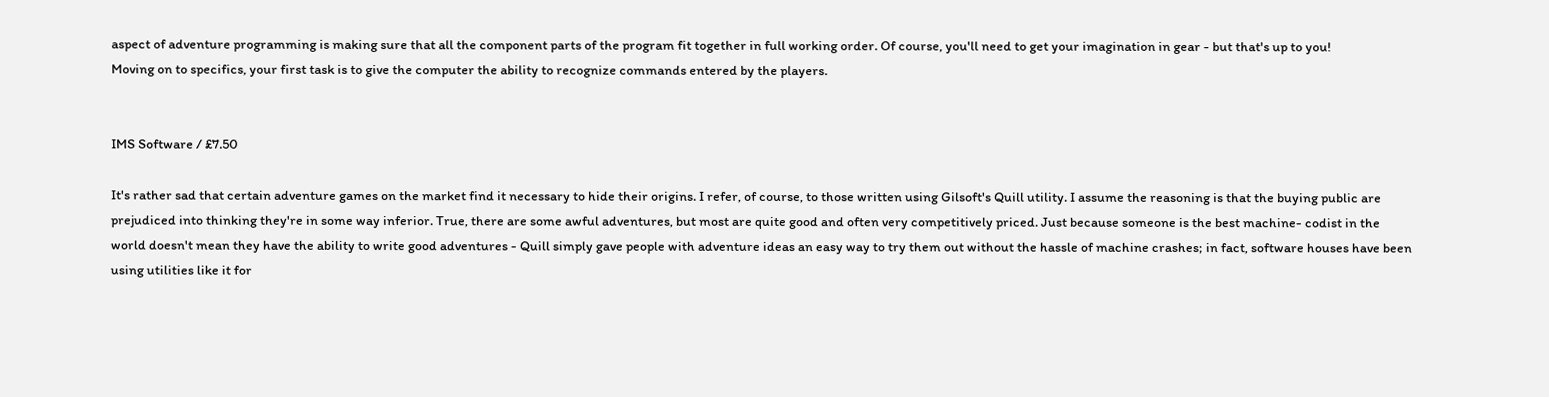aspect of adventure programming is making sure that all the component parts of the program fit together in full working order. Of course, you'll need to get your imagination in gear - but that's up to you!
Moving on to specifics, your first task is to give the computer the ability to recognize commands entered by the players.


IMS Software / £7.50

It's rather sad that certain adventure games on the market find it necessary to hide their origins. I refer, of course, to those written using Gilsoft's Quill utility. I assume the reasoning is that the buying public are prejudiced into thinking they're in some way inferior. True, there are some awful adventures, but most are quite good and often very competitively priced. Just because someone is the best machine- codist in the world doesn't mean they have the ability to write good adventures - Quill simply gave people with adventure ideas an easy way to try them out without the hassle of machine crashes; in fact, software houses have been using utilities like it for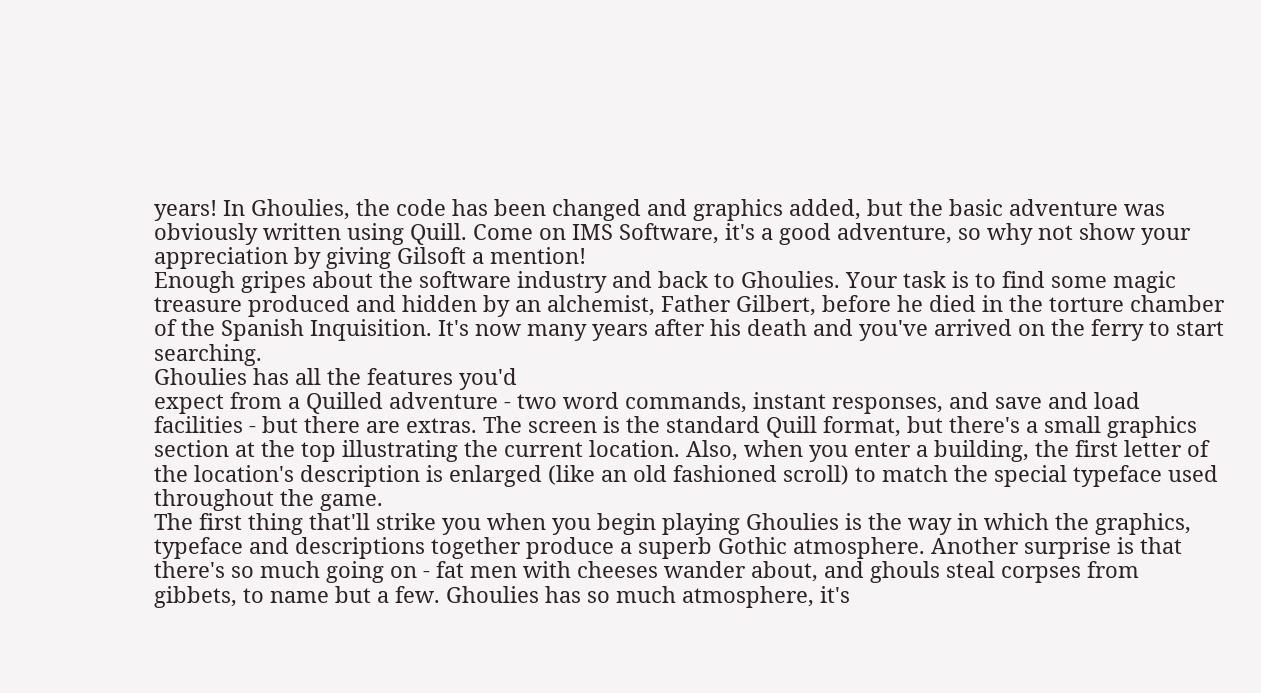years! In Ghoulies, the code has been changed and graphics added, but the basic adventure was obviously written using Quill. Come on IMS Software, it's a good adventure, so why not show your appreciation by giving Gilsoft a mention!
Enough gripes about the software industry and back to Ghoulies. Your task is to find some magic treasure produced and hidden by an alchemist, Father Gilbert, before he died in the torture chamber of the Spanish Inquisition. It's now many years after his death and you've arrived on the ferry to start searching.
Ghoulies has all the features you'd
expect from a Quilled adventure - two word commands, instant responses, and save and load facilities - but there are extras. The screen is the standard Quill format, but there's a small graphics section at the top illustrating the current location. Also, when you enter a building, the first letter of the location's description is enlarged (like an old fashioned scroll) to match the special typeface used throughout the game.
The first thing that'll strike you when you begin playing Ghoulies is the way in which the graphics, typeface and descriptions together produce a superb Gothic atmosphere. Another surprise is that there's so much going on - fat men with cheeses wander about, and ghouls steal corpses from gibbets, to name but a few. Ghoulies has so much atmosphere, it's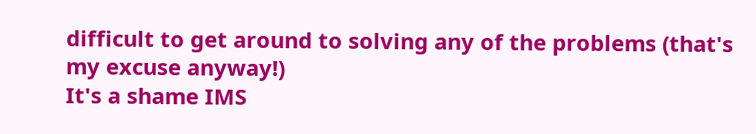difficult to get around to solving any of the problems (that's my excuse anyway!)
It's a shame IMS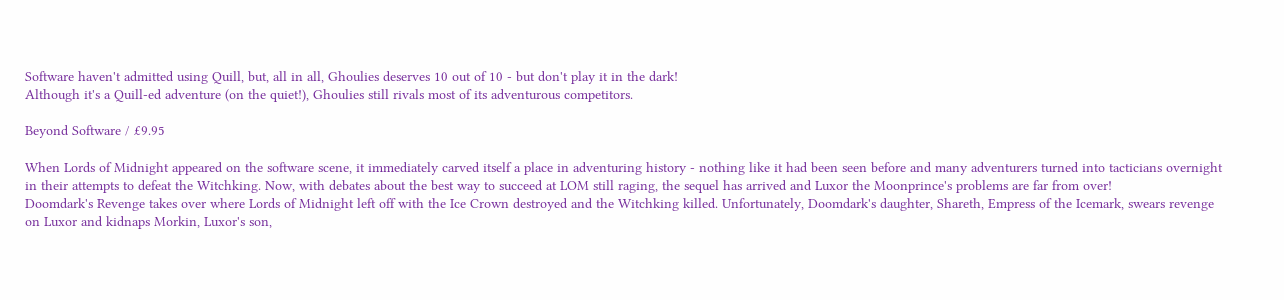Software haven't admitted using Quill, but, all in all, Ghoulies deserves 10 out of 10 - but don't play it in the dark!
Although it's a Quill-ed adventure (on the quiet!), Ghoulies still rivals most of its adventurous competitors.

Beyond Software / £9.95

When Lords of Midnight appeared on the software scene, it immediately carved itself a place in adventuring history - nothing like it had been seen before and many adventurers turned into tacticians overnight in their attempts to defeat the Witchking. Now, with debates about the best way to succeed at LOM still raging, the sequel has arrived and Luxor the Moonprince's problems are far from over!
Doomdark's Revenge takes over where Lords of Midnight left off with the Ice Crown destroyed and the Witchking killed. Unfortunately, Doomdark's daughter, Shareth, Empress of the Icemark, swears revenge on Luxor and kidnaps Morkin, Luxor's son,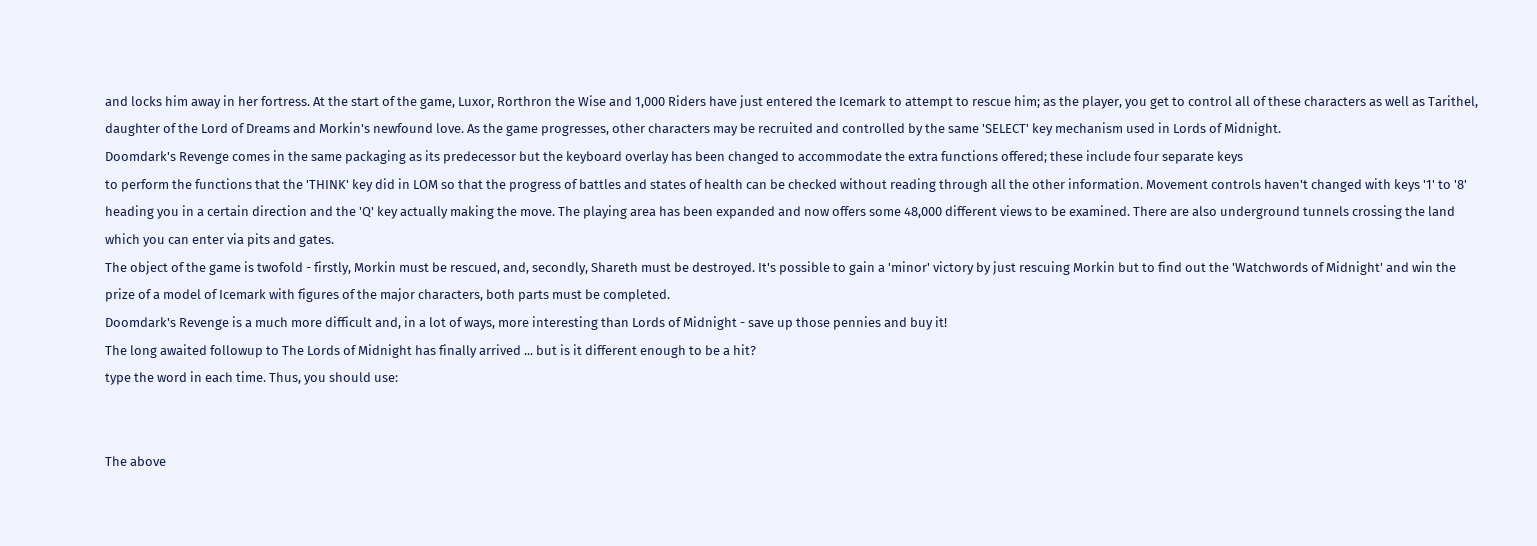and locks him away in her fortress. At the start of the game, Luxor, Rorthron the Wise and 1,000 Riders have just entered the Icemark to attempt to rescue him; as the player, you get to control all of these characters as well as Tarithel, daughter of the Lord of Dreams and Morkin's newfound love. As the game progresses, other characters may be recruited and controlled by the same 'SELECT' key mechanism used in Lords of Midnight.
Doomdark's Revenge comes in the same packaging as its predecessor but the keyboard overlay has been changed to accommodate the extra functions offered; these include four separate keys
to perform the functions that the 'THINK' key did in LOM so that the progress of battles and states of health can be checked without reading through all the other information. Movement controls haven't changed with keys '1' to '8' heading you in a certain direction and the 'Q' key actually making the move. The playing area has been expanded and now offers some 48,000 different views to be examined. There are also underground tunnels crossing the land which you can enter via pits and gates.
The object of the game is twofold - firstly, Morkin must be rescued, and, secondly, Shareth must be destroyed. It's possible to gain a 'minor' victory by just rescuing Morkin but to find out the 'Watchwords of Midnight' and win the prize of a model of Icemark with figures of the major characters, both parts must be completed.
Doomdark's Revenge is a much more difficult and, in a lot of ways, more interesting than Lords of Midnight - save up those pennies and buy it!
The long awaited followup to The Lords of Midnight has finally arrived ... but is it different enough to be a hit?
type the word in each time. Thus, you should use:


The above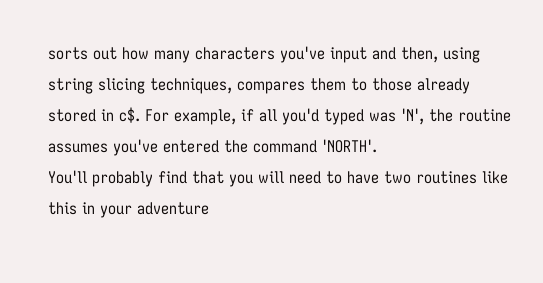sorts out how many characters you've input and then, using string slicing techniques, compares them to those already stored in c$. For example, if all you'd typed was 'N', the routine assumes you've entered the command 'NORTH'.
You'll probably find that you will need to have two routines like this in your adventure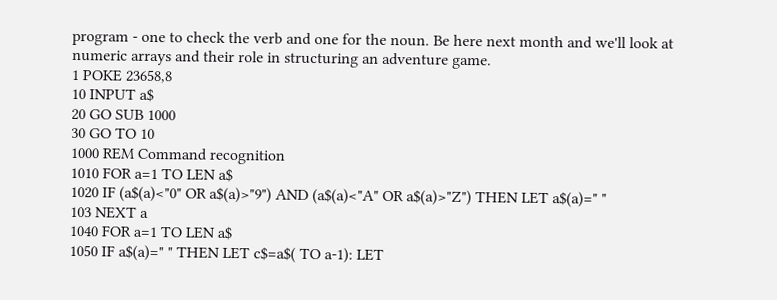program - one to check the verb and one for the noun. Be here next month and we'll look at numeric arrays and their role in structuring an adventure game.
1 POKE 23658,8
10 INPUT a$
20 GO SUB 1000
30 GO TO 10
1000 REM Command recognition
1010 FOR a=1 TO LEN a$
1020 IF (a$(a)<"0" OR a$(a)>"9") AND (a$(a)<"A" OR a$(a)>"Z") THEN LET a$(a)=" "
103 NEXT a
1040 FOR a=1 TO LEN a$
1050 IF a$(a)=" " THEN LET c$=a$( TO a-1): LET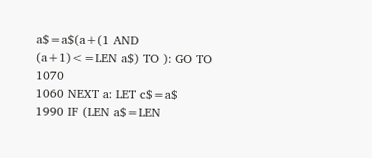a$=a$(a+(1 AND (a+1)<=LEN a$) TO ): GO TO 1070
1060 NEXT a: LET c$=a$
1990 IF (LEN a$=LEN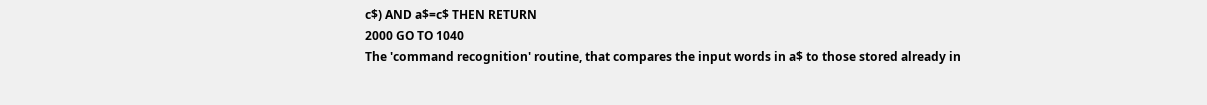c$) AND a$=c$ THEN RETURN
2000 GO TO 1040
The 'command recognition' routine, that compares the input words in a$ to those stored already in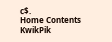c$.
Home Contents KwikPik